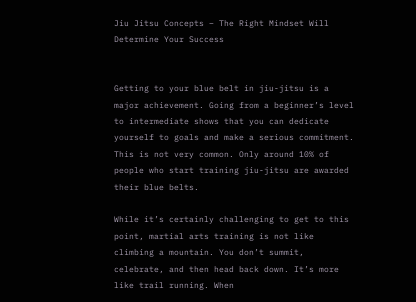Jiu Jitsu Concepts – The Right Mindset Will Determine Your Success


Getting to your blue belt in jiu-jitsu is a major achievement. Going from a beginner’s level to intermediate shows that you can dedicate yourself to goals and make a serious commitment. This is not very common. Only around 10% of people who start training jiu-jitsu are awarded their blue belts.

While it’s certainly challenging to get to this point, martial arts training is not like climbing a mountain. You don’t summit, celebrate, and then head back down. It’s more like trail running. When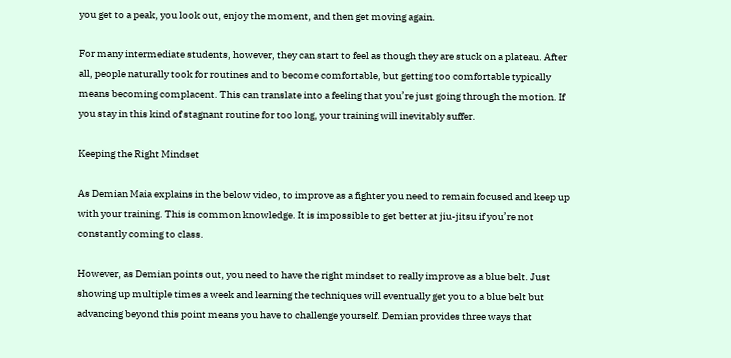you get to a peak, you look out, enjoy the moment, and then get moving again.

For many intermediate students, however, they can start to feel as though they are stuck on a plateau. After all, people naturally took for routines and to become comfortable, but getting too comfortable typically means becoming complacent. This can translate into a feeling that you’re just going through the motion. If you stay in this kind of stagnant routine for too long, your training will inevitably suffer.

Keeping the Right Mindset

As Demian Maia explains in the below video, to improve as a fighter you need to remain focused and keep up with your training. This is common knowledge. It is impossible to get better at jiu-jitsu if you’re not constantly coming to class.

However, as Demian points out, you need to have the right mindset to really improve as a blue belt. Just showing up multiple times a week and learning the techniques will eventually get you to a blue belt but advancing beyond this point means you have to challenge yourself. Demian provides three ways that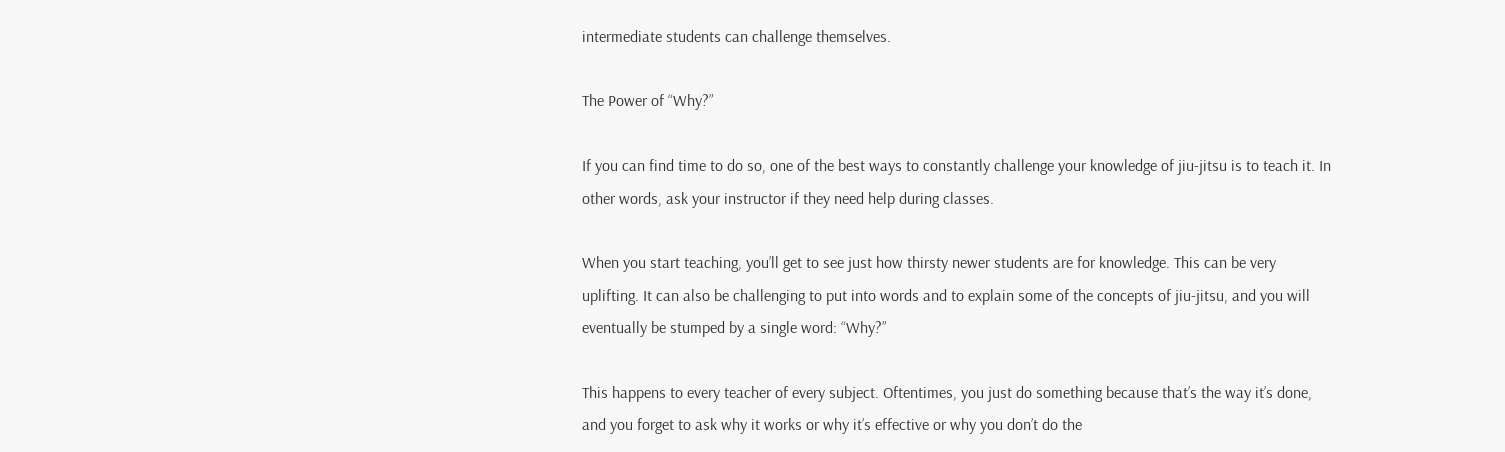intermediate students can challenge themselves.

The Power of “Why?”

If you can find time to do so, one of the best ways to constantly challenge your knowledge of jiu-jitsu is to teach it. In other words, ask your instructor if they need help during classes.

When you start teaching, you’ll get to see just how thirsty newer students are for knowledge. This can be very uplifting. It can also be challenging to put into words and to explain some of the concepts of jiu-jitsu, and you will eventually be stumped by a single word: “Why?”

This happens to every teacher of every subject. Oftentimes, you just do something because that’s the way it’s done, and you forget to ask why it works or why it’s effective or why you don’t do the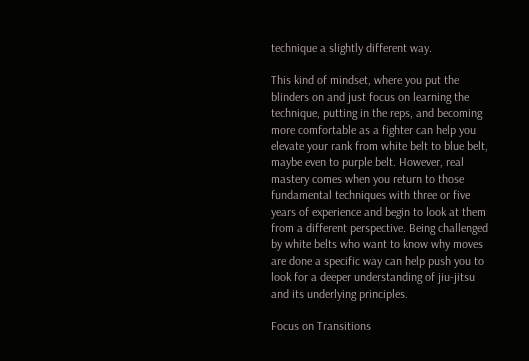technique a slightly different way.

This kind of mindset, where you put the blinders on and just focus on learning the technique, putting in the reps, and becoming more comfortable as a fighter can help you elevate your rank from white belt to blue belt, maybe even to purple belt. However, real mastery comes when you return to those fundamental techniques with three or five years of experience and begin to look at them from a different perspective. Being challenged by white belts who want to know why moves are done a specific way can help push you to look for a deeper understanding of jiu-jitsu and its underlying principles.

Focus on Transitions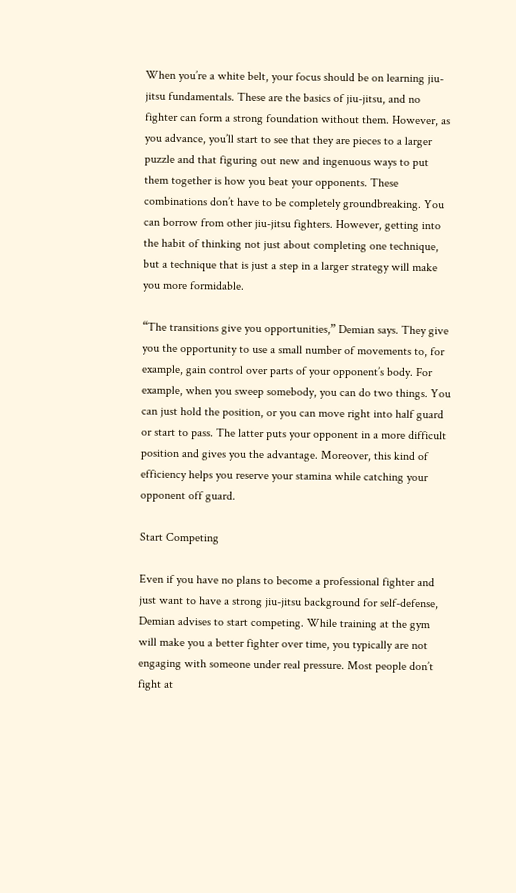When you’re a white belt, your focus should be on learning jiu-jitsu fundamentals. These are the basics of jiu-jitsu, and no fighter can form a strong foundation without them. However, as you advance, you’ll start to see that they are pieces to a larger puzzle and that figuring out new and ingenuous ways to put them together is how you beat your opponents. These combinations don’t have to be completely groundbreaking. You can borrow from other jiu-jitsu fighters. However, getting into the habit of thinking not just about completing one technique, but a technique that is just a step in a larger strategy will make you more formidable.

“The transitions give you opportunities,” Demian says. They give you the opportunity to use a small number of movements to, for example, gain control over parts of your opponent’s body. For example, when you sweep somebody, you can do two things. You can just hold the position, or you can move right into half guard or start to pass. The latter puts your opponent in a more difficult position and gives you the advantage. Moreover, this kind of efficiency helps you reserve your stamina while catching your opponent off guard.

Start Competing

Even if you have no plans to become a professional fighter and just want to have a strong jiu-jitsu background for self-defense, Demian advises to start competing. While training at the gym will make you a better fighter over time, you typically are not engaging with someone under real pressure. Most people don’t fight at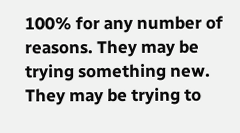100% for any number of reasons. They may be trying something new. They may be trying to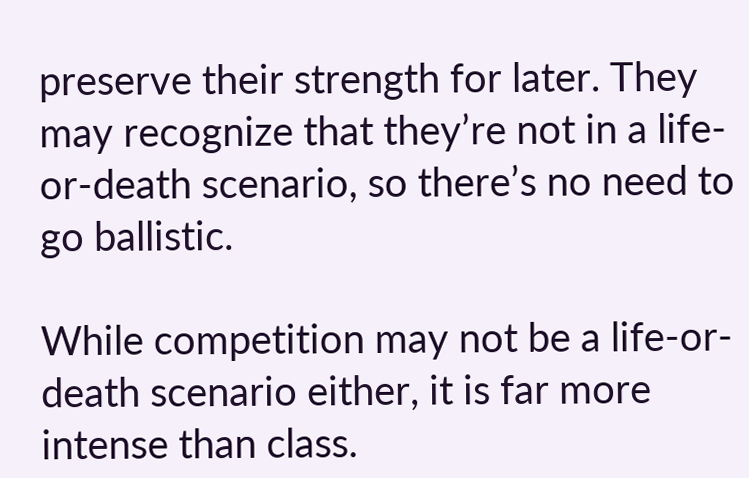preserve their strength for later. They may recognize that they’re not in a life-or-death scenario, so there’s no need to go ballistic.

While competition may not be a life-or-death scenario either, it is far more intense than class.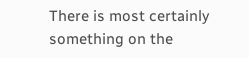There is most certainly something on the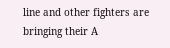line and other fighters are bringing their A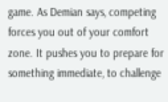game. As Demian says, competing forces you out of your comfort zone. It pushes you to prepare for something immediate, to challenge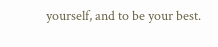yourself, and to be your best.